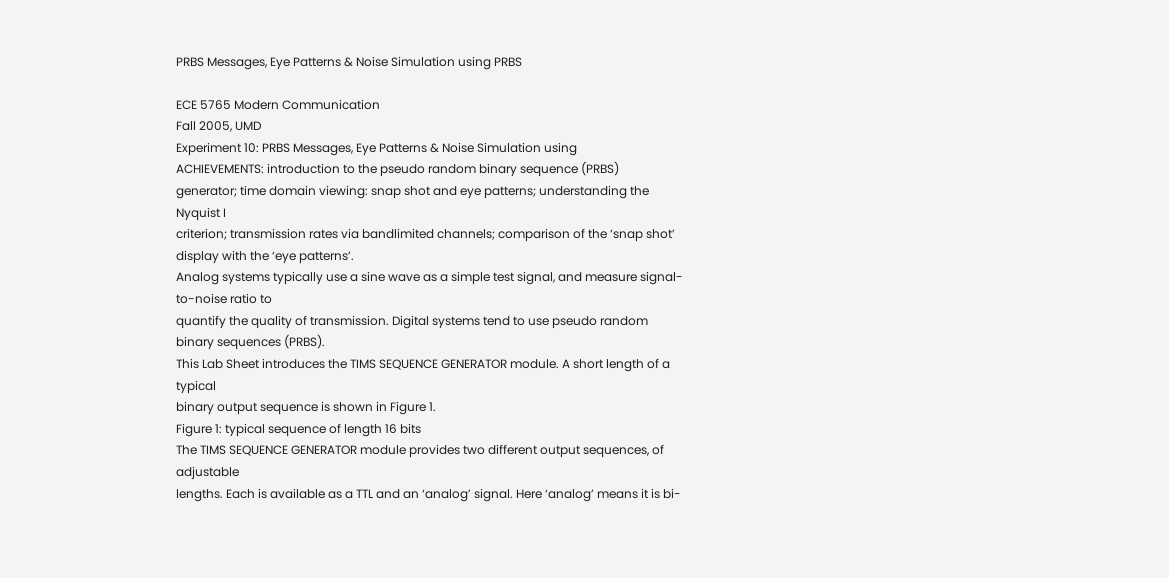PRBS Messages, Eye Patterns & Noise Simulation using PRBS

ECE 5765 Modern Communication
Fall 2005, UMD
Experiment 10: PRBS Messages, Eye Patterns & Noise Simulation using
ACHIEVEMENTS: introduction to the pseudo random binary sequence (PRBS)
generator; time domain viewing: snap shot and eye patterns; understanding the Nyquist I
criterion; transmission rates via bandlimited channels; comparison of the ‘snap shot’
display with the ‘eye patterns’.
Analog systems typically use a sine wave as a simple test signal, and measure signal-to-noise ratio to
quantify the quality of transmission. Digital systems tend to use pseudo random binary sequences (PRBS).
This Lab Sheet introduces the TIMS SEQUENCE GENERATOR module. A short length of a typical
binary output sequence is shown in Figure 1.
Figure 1: typical sequence of length 16 bits
The TIMS SEQUENCE GENERATOR module provides two different output sequences, of adjustable
lengths. Each is available as a TTL and an ‘analog’ signal. Here ‘analog’ means it is bi-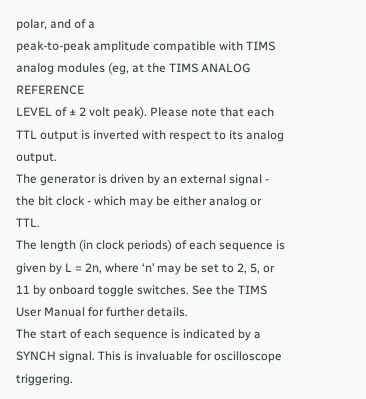polar, and of a
peak-to-peak amplitude compatible with TIMS analog modules (eg, at the TIMS ANALOG REFERENCE
LEVEL of ± 2 volt peak). Please note that each TTL output is inverted with respect to its analog output.
The generator is driven by an external signal - the bit clock - which may be either analog or TTL.
The length (in clock periods) of each sequence is given by L = 2n, where ‘n’ may be set to 2, 5, or 11 by onboard toggle switches. See the TIMS User Manual for further details.
The start of each sequence is indicated by a SYNCH signal. This is invaluable for oscilloscope triggering.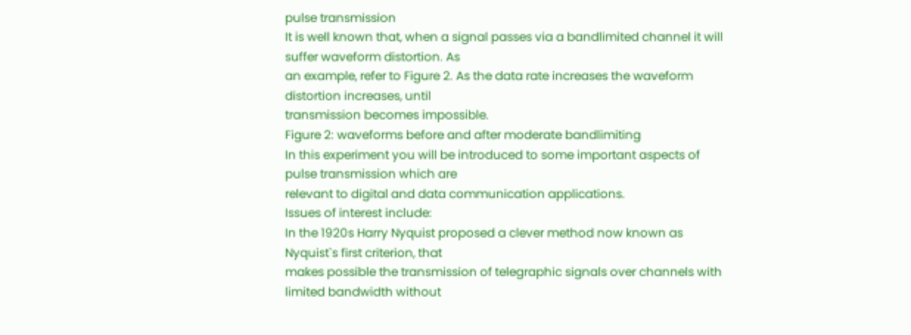pulse transmission
It is well known that, when a signal passes via a bandlimited channel it will suffer waveform distortion. As
an example, refer to Figure 2. As the data rate increases the waveform distortion increases, until
transmission becomes impossible.
Figure 2: waveforms before and after moderate bandlimiting
In this experiment you will be introduced to some important aspects of pulse transmission which are
relevant to digital and data communication applications.
Issues of interest include:
In the 1920s Harry Nyquist proposed a clever method now known as Nyquist`s first criterion, that
makes possible the transmission of telegraphic signals over channels with limited bandwidth without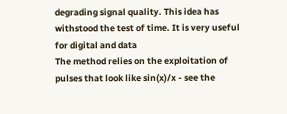degrading signal quality. This idea has withstood the test of time. It is very useful for digital and data
The method relies on the exploitation of pulses that look like sin(x)/x - see the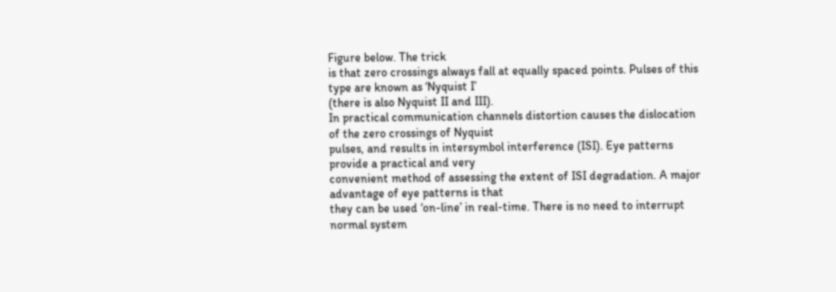Figure below. The trick
is that zero crossings always fall at equally spaced points. Pulses of this type are known as ‘Nyquist I’
(there is also Nyquist II and III).
In practical communication channels distortion causes the dislocation of the zero crossings of Nyquist
pulses, and results in intersymbol interference (ISI). Eye patterns provide a practical and very
convenient method of assessing the extent of ISI degradation. A major advantage of eye patterns is that
they can be used ‘on-line’ in real-time. There is no need to interrupt normal system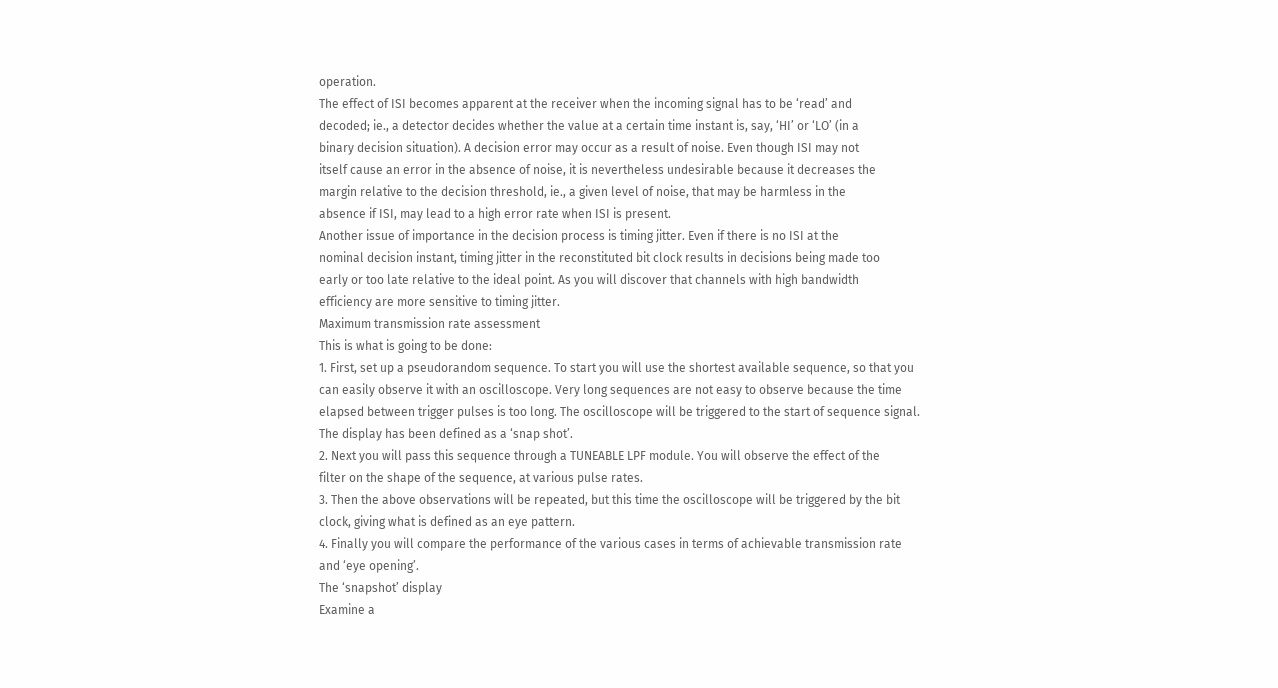operation.
The effect of ISI becomes apparent at the receiver when the incoming signal has to be ‘read’ and
decoded; ie., a detector decides whether the value at a certain time instant is, say, ‘HI’ or ‘LO’ (in a
binary decision situation). A decision error may occur as a result of noise. Even though ISI may not
itself cause an error in the absence of noise, it is nevertheless undesirable because it decreases the
margin relative to the decision threshold, ie., a given level of noise, that may be harmless in the
absence if ISI, may lead to a high error rate when ISI is present.
Another issue of importance in the decision process is timing jitter. Even if there is no ISI at the
nominal decision instant, timing jitter in the reconstituted bit clock results in decisions being made too
early or too late relative to the ideal point. As you will discover that channels with high bandwidth
efficiency are more sensitive to timing jitter.
Maximum transmission rate assessment
This is what is going to be done:
1. First, set up a pseudorandom sequence. To start you will use the shortest available sequence, so that you
can easily observe it with an oscilloscope. Very long sequences are not easy to observe because the time
elapsed between trigger pulses is too long. The oscilloscope will be triggered to the start of sequence signal.
The display has been defined as a ‘snap shot’.
2. Next you will pass this sequence through a TUNEABLE LPF module. You will observe the effect of the
filter on the shape of the sequence, at various pulse rates.
3. Then the above observations will be repeated, but this time the oscilloscope will be triggered by the bit
clock, giving what is defined as an eye pattern.
4. Finally you will compare the performance of the various cases in terms of achievable transmission rate
and ‘eye opening’.
The ‘snapshot’ display
Examine a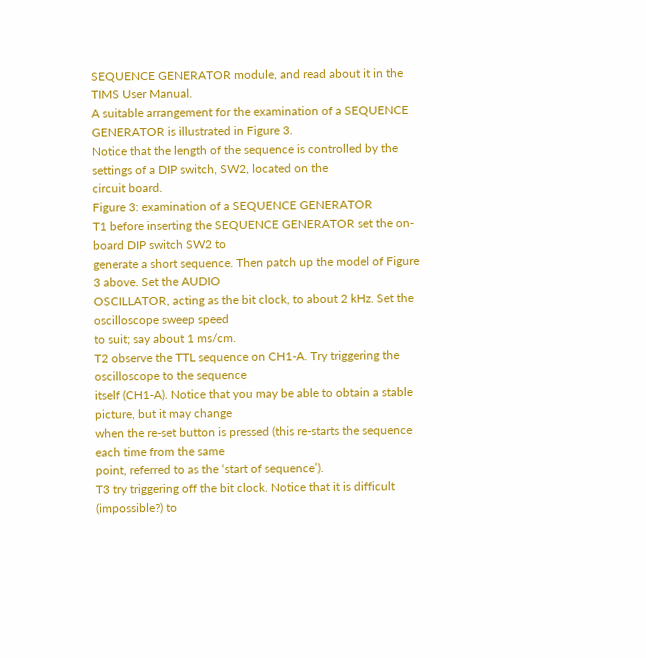SEQUENCE GENERATOR module, and read about it in the TIMS User Manual.
A suitable arrangement for the examination of a SEQUENCE GENERATOR is illustrated in Figure 3.
Notice that the length of the sequence is controlled by the settings of a DIP switch, SW2, located on the
circuit board.
Figure 3: examination of a SEQUENCE GENERATOR
T1 before inserting the SEQUENCE GENERATOR set the on-board DIP switch SW2 to
generate a short sequence. Then patch up the model of Figure 3 above. Set the AUDIO
OSCILLATOR, acting as the bit clock, to about 2 kHz. Set the oscilloscope sweep speed
to suit; say about 1 ms/cm.
T2 observe the TTL sequence on CH1-A. Try triggering the oscilloscope to the sequence
itself (CH1-A). Notice that you may be able to obtain a stable picture, but it may change
when the re-set button is pressed (this re-starts the sequence each time from the same
point, referred to as the ‘start of sequence’).
T3 try triggering off the bit clock. Notice that it is difficult (impossible?) to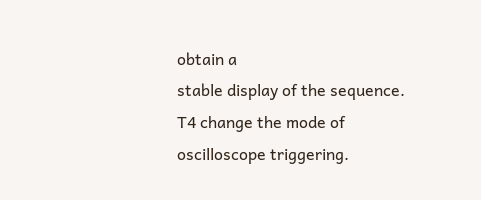obtain a
stable display of the sequence.
T4 change the mode of oscilloscope triggering.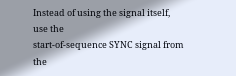Instead of using the signal itself, use the
start-of-sequence SYNC signal from the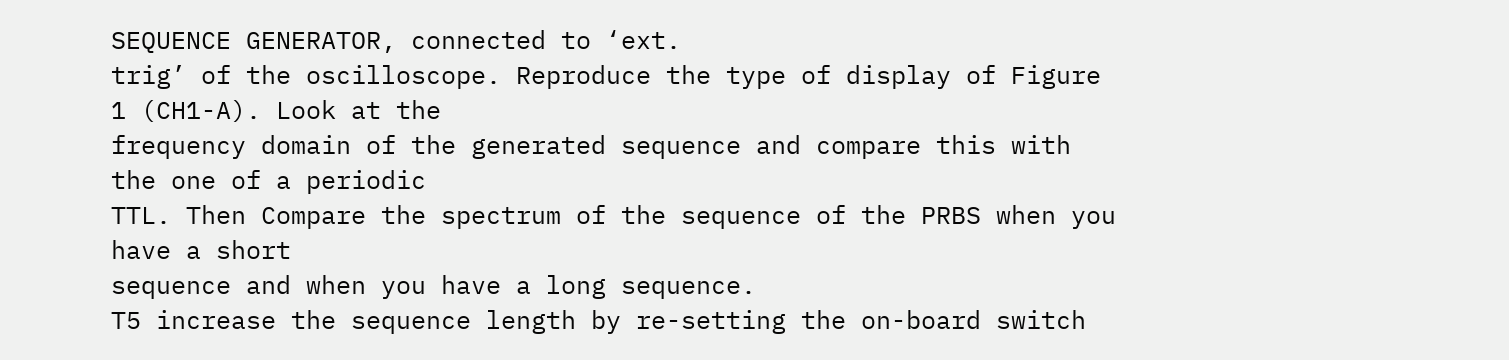SEQUENCE GENERATOR, connected to ‘ext.
trig’ of the oscilloscope. Reproduce the type of display of Figure 1 (CH1-A). Look at the
frequency domain of the generated sequence and compare this with the one of a periodic
TTL. Then Compare the spectrum of the sequence of the PRBS when you have a short
sequence and when you have a long sequence.
T5 increase the sequence length by re-setting the on-board switch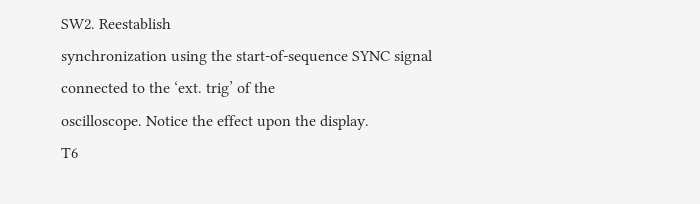SW2. Reestablish
synchronization using the start-of-sequence SYNC signal connected to the ‘ext. trig’ of the
oscilloscope. Notice the effect upon the display.
T6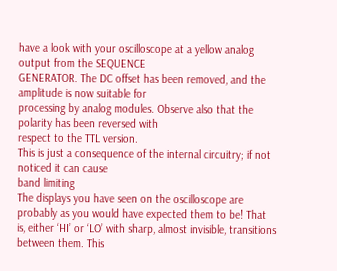have a look with your oscilloscope at a yellow analog output from the SEQUENCE
GENERATOR. The DC offset has been removed, and the amplitude is now suitable for
processing by analog modules. Observe also that the polarity has been reversed with
respect to the TTL version.
This is just a consequence of the internal circuitry; if not noticed it can cause
band limiting
The displays you have seen on the oscilloscope are probably as you would have expected them to be! That
is, either ‘HI’ or ‘LO’ with sharp, almost invisible, transitions between them. This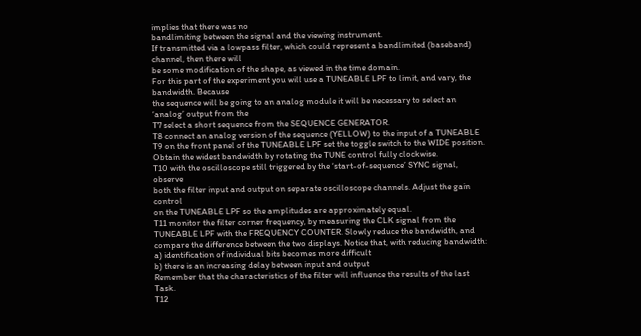implies that there was no
bandlimiting between the signal and the viewing instrument.
If transmitted via a lowpass filter, which could represent a bandlimited (baseband) channel, then there will
be some modification of the shape, as viewed in the time domain.
For this part of the experiment you will use a TUNEABLE LPF to limit, and vary, the bandwidth. Because
the sequence will be going to an analog module it will be necessary to select an ‘analog’ output from the
T7 select a short sequence from the SEQUENCE GENERATOR.
T8 connect an analog version of the sequence (YELLOW) to the input of a TUNEABLE
T9 on the front panel of the TUNEABLE LPF set the toggle switch to the WIDE position.
Obtain the widest bandwidth by rotating the TUNE control fully clockwise.
T10 with the oscilloscope still triggered by the ‘start-of-sequence’ SYNC signal, observe
both the filter input and output on separate oscilloscope channels. Adjust the gain control
on the TUNEABLE LPF so the amplitudes are approximately equal.
T11 monitor the filter corner frequency, by measuring the CLK signal from the
TUNEABLE LPF with the FREQUENCY COUNTER. Slowly reduce the bandwidth, and
compare the difference between the two displays. Notice that, with reducing bandwidth:
a) identification of individual bits becomes more difficult
b) there is an increasing delay between input and output
Remember that the characteristics of the filter will influence the results of the last Task.
T12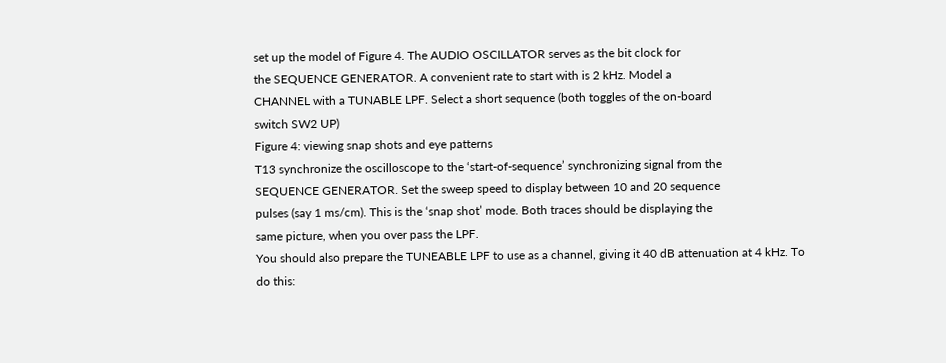set up the model of Figure 4. The AUDIO OSCILLATOR serves as the bit clock for
the SEQUENCE GENERATOR. A convenient rate to start with is 2 kHz. Model a
CHANNEL with a TUNABLE LPF. Select a short sequence (both toggles of the on-board
switch SW2 UP)
Figure 4: viewing snap shots and eye patterns
T13 synchronize the oscilloscope to the ‘start-of-sequence’ synchronizing signal from the
SEQUENCE GENERATOR. Set the sweep speed to display between 10 and 20 sequence
pulses (say 1 ms/cm). This is the ‘snap shot’ mode. Both traces should be displaying the
same picture, when you over pass the LPF.
You should also prepare the TUNEABLE LPF to use as a channel, giving it 40 dB attenuation at 4 kHz. To
do this: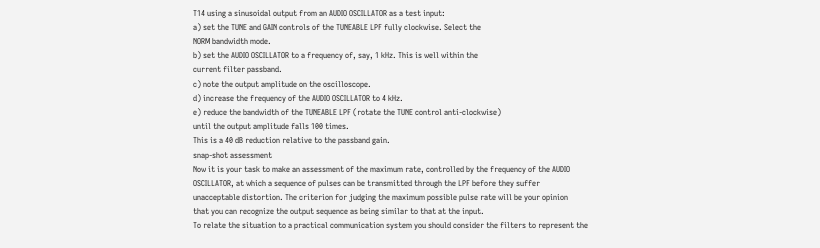T14 using a sinusoidal output from an AUDIO OSCILLATOR as a test input:
a) set the TUNE and GAIN controls of the TUNEABLE LPF fully clockwise. Select the
NORM bandwidth mode.
b) set the AUDIO OSCILLATOR to a frequency of, say, 1 kHz. This is well within the
current filter passband.
c) note the output amplitude on the oscilloscope.
d) increase the frequency of the AUDIO OSCILLATOR to 4 kHz.
e) reduce the bandwidth of the TUNEABLE LPF (rotate the TUNE control anti-clockwise)
until the output amplitude falls 100 times.
This is a 40 dB reduction relative to the passband gain.
snap-shot assessment
Now it is your task to make an assessment of the maximum rate, controlled by the frequency of the AUDIO
OSCILLATOR, at which a sequence of pulses can be transmitted through the LPF before they suffer
unacceptable distortion. The criterion for judging the maximum possible pulse rate will be your opinion
that you can recognize the output sequence as being similar to that at the input.
To relate the situation to a practical communication system you should consider the filters to represent the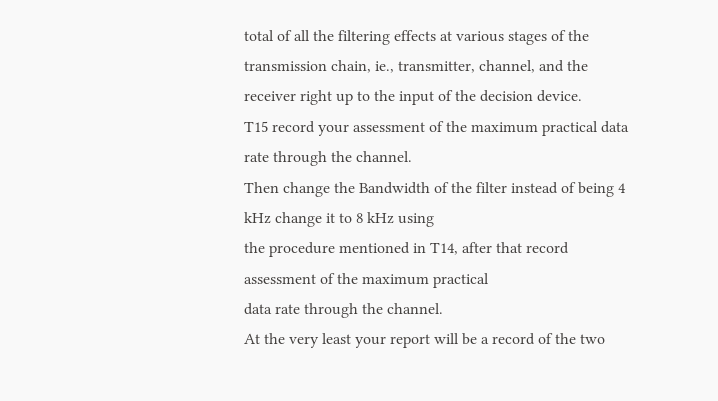total of all the filtering effects at various stages of the transmission chain, ie., transmitter, channel, and the
receiver right up to the input of the decision device.
T15 record your assessment of the maximum practical data rate through the channel.
Then change the Bandwidth of the filter instead of being 4 kHz change it to 8 kHz using
the procedure mentioned in T14, after that record assessment of the maximum practical
data rate through the channel.
At the very least your report will be a record of the two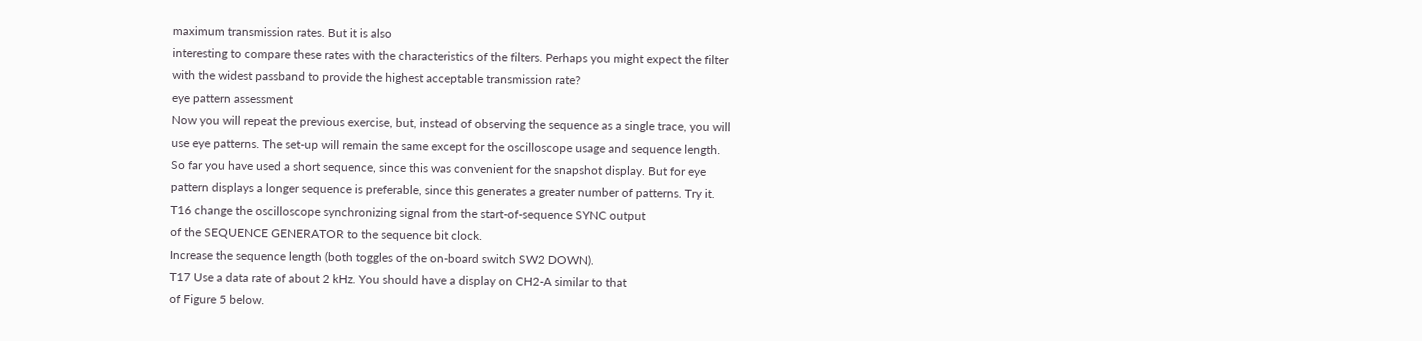maximum transmission rates. But it is also
interesting to compare these rates with the characteristics of the filters. Perhaps you might expect the filter
with the widest passband to provide the highest acceptable transmission rate?
eye pattern assessment
Now you will repeat the previous exercise, but, instead of observing the sequence as a single trace, you will
use eye patterns. The set-up will remain the same except for the oscilloscope usage and sequence length.
So far you have used a short sequence, since this was convenient for the snapshot display. But for eye
pattern displays a longer sequence is preferable, since this generates a greater number of patterns. Try it.
T16 change the oscilloscope synchronizing signal from the start-of-sequence SYNC output
of the SEQUENCE GENERATOR to the sequence bit clock.
Increase the sequence length (both toggles of the on-board switch SW2 DOWN).
T17 Use a data rate of about 2 kHz. You should have a display on CH2-A similar to that
of Figure 5 below.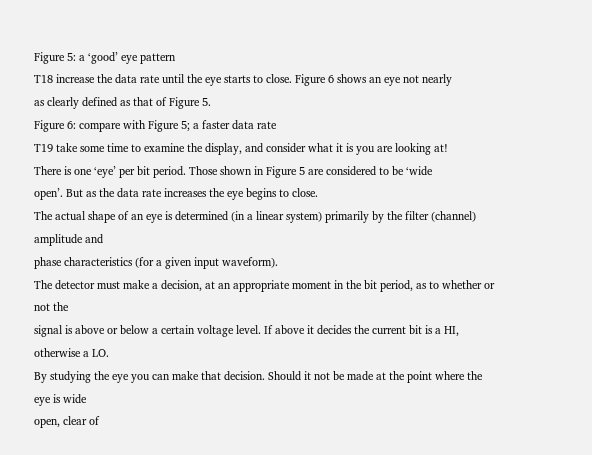Figure 5: a ‘good’ eye pattern
T18 increase the data rate until the eye starts to close. Figure 6 shows an eye not nearly
as clearly defined as that of Figure 5.
Figure 6: compare with Figure 5; a faster data rate
T19 take some time to examine the display, and consider what it is you are looking at!
There is one ‘eye’ per bit period. Those shown in Figure 5 are considered to be ‘wide
open’. But as the data rate increases the eye begins to close.
The actual shape of an eye is determined (in a linear system) primarily by the filter (channel) amplitude and
phase characteristics (for a given input waveform).
The detector must make a decision, at an appropriate moment in the bit period, as to whether or not the
signal is above or below a certain voltage level. If above it decides the current bit is a HI, otherwise a LO.
By studying the eye you can make that decision. Should it not be made at the point where the eye is wide
open, clear of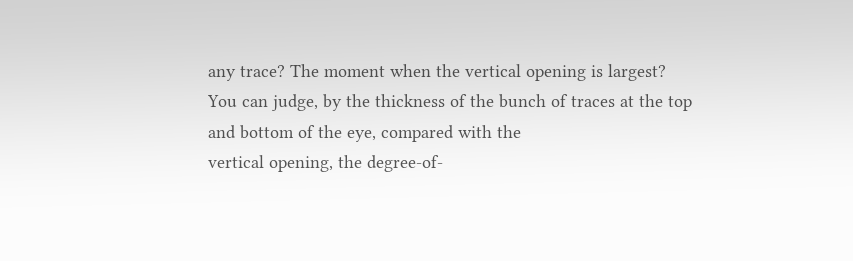any trace? The moment when the vertical opening is largest?
You can judge, by the thickness of the bunch of traces at the top and bottom of the eye, compared with the
vertical opening, the degree-of-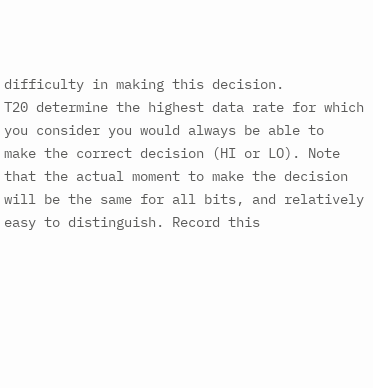difficulty in making this decision.
T20 determine the highest data rate for which you consider you would always be able to
make the correct decision (HI or LO). Note that the actual moment to make the decision
will be the same for all bits, and relatively easy to distinguish. Record this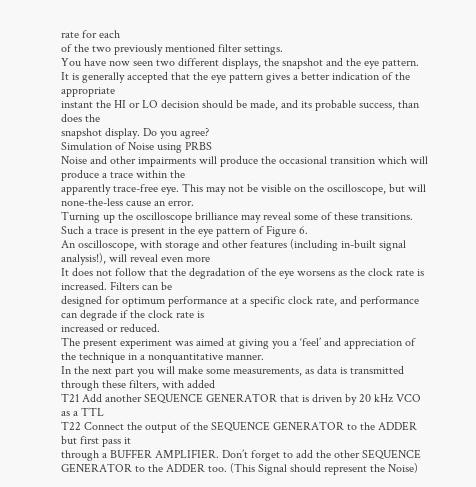rate for each
of the two previously mentioned filter settings.
You have now seen two different displays, the snapshot and the eye pattern.
It is generally accepted that the eye pattern gives a better indication of the appropriate
instant the HI or LO decision should be made, and its probable success, than does the
snapshot display. Do you agree?
Simulation of Noise using PRBS
Noise and other impairments will produce the occasional transition which will produce a trace within the
apparently trace-free eye. This may not be visible on the oscilloscope, but will none-the-less cause an error.
Turning up the oscilloscope brilliance may reveal some of these transitions.
Such a trace is present in the eye pattern of Figure 6.
An oscilloscope, with storage and other features (including in-built signal analysis!), will reveal even more
It does not follow that the degradation of the eye worsens as the clock rate is increased. Filters can be
designed for optimum performance at a specific clock rate, and performance can degrade if the clock rate is
increased or reduced.
The present experiment was aimed at giving you a ‘feel’ and appreciation of the technique in a nonquantitative manner.
In the next part you will make some measurements, as data is transmitted through these filters, with added
T21 Add another SEQUENCE GENERATOR that is driven by 20 kHz VCO as a TTL
T22 Connect the output of the SEQUENCE GENERATOR to the ADDER but first pass it
through a BUFFER AMPLIFIER. Don’t forget to add the other SEQUENCE
GENERATOR to the ADDER too. (This Signal should represent the Noise)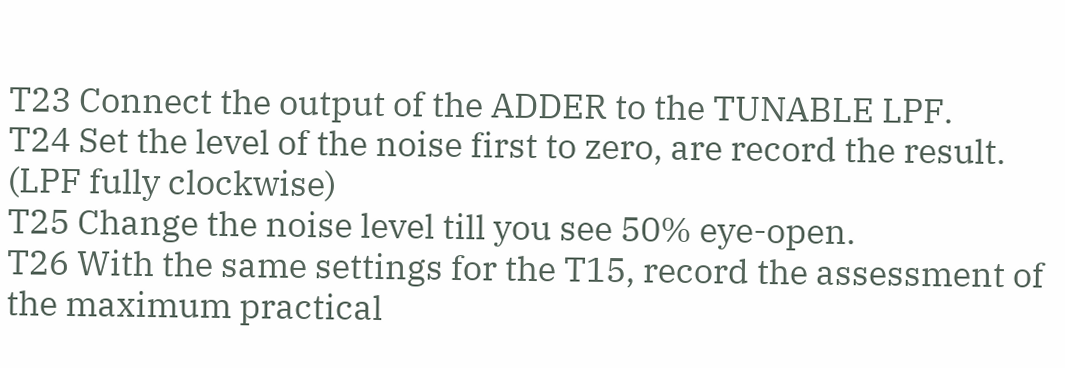T23 Connect the output of the ADDER to the TUNABLE LPF.
T24 Set the level of the noise first to zero, are record the result. (LPF fully clockwise)
T25 Change the noise level till you see 50% eye-open.
T26 With the same settings for the T15, record the assessment of the maximum practical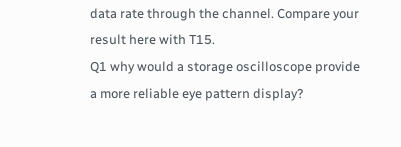data rate through the channel. Compare your result here with T15.
Q1 why would a storage oscilloscope provide a more reliable eye pattern display?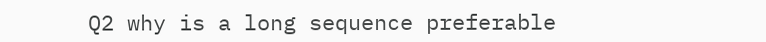Q2 why is a long sequence preferable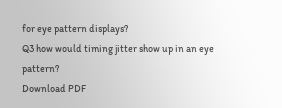for eye pattern displays?
Q3 how would timing jitter show up in an eye pattern?
Download PDF